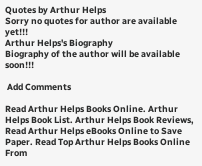Quotes by Arthur Helps
Sorry no quotes for author are available yet!!!
Arthur Helps's Biography
Biography of the author will be available soon!!!

 Add Comments

Read Arthur Helps Books Online. Arthur Helps Book List. Arthur Helps Book Reviews, Read Arthur Helps eBooks Online to Save Paper. Read Top Arthur Helps Books Online From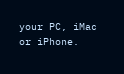your PC, iMac or iPhone.